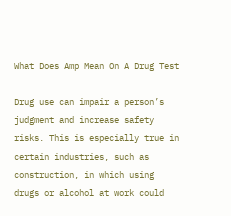What Does Amp Mean On A Drug Test

Drug use can impair a person’s judgment and increase safety risks. This is especially true in certain industries, such as construction, in which using drugs or alcohol at work could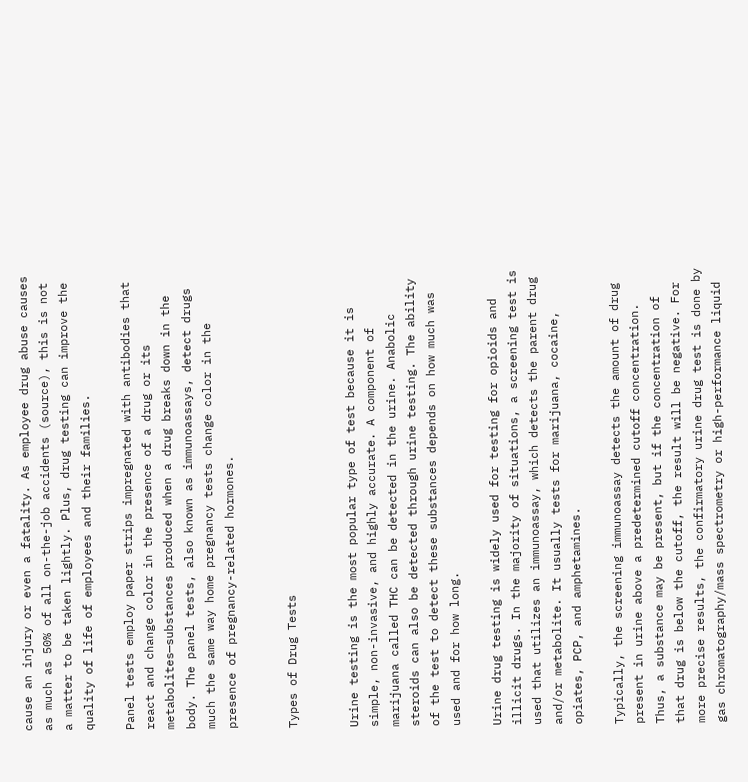cause an injury or even a fatality. As employee drug abuse causes as much as 50% of all on-the-job accidents (source), this is not a matter to be taken lightly. Plus, drug testing can improve the quality of life of employees and their families.

Panel tests employ paper strips impregnated with antibodies that react and change color in the presence of a drug or its metabolites—substances produced when a drug breaks down in the body. The panel tests, also known as immunoassays, detect drugs much the same way home pregnancy tests change color in the presence of pregnancy-related hormones.


Types of Drug Tests


Urine testing is the most popular type of test because it is simple, non-invasive, and highly accurate. A component of marijuana called THC can be detected in the urine. Anabolic steroids can also be detected through urine testing. The ability of the test to detect these substances depends on how much was used and for how long.

Urine drug testing is widely used for testing for opioids and illicit drugs. In the majority of situations, a screening test is used that utilizes an immunoassay, which detects the parent drug and/or metabolite. It usually tests for marijuana, cocaine, opiates, PCP, and amphetamines.

Typically, the screening immunoassay detects the amount of drug present in urine above a predetermined cutoff concentration. Thus, a substance may be present, but if the concentration of that drug is below the cutoff, the result will be negative. For more precise results, the confirmatory urine drug test is done by gas chromatography/mass spectrometry or high-performance liquid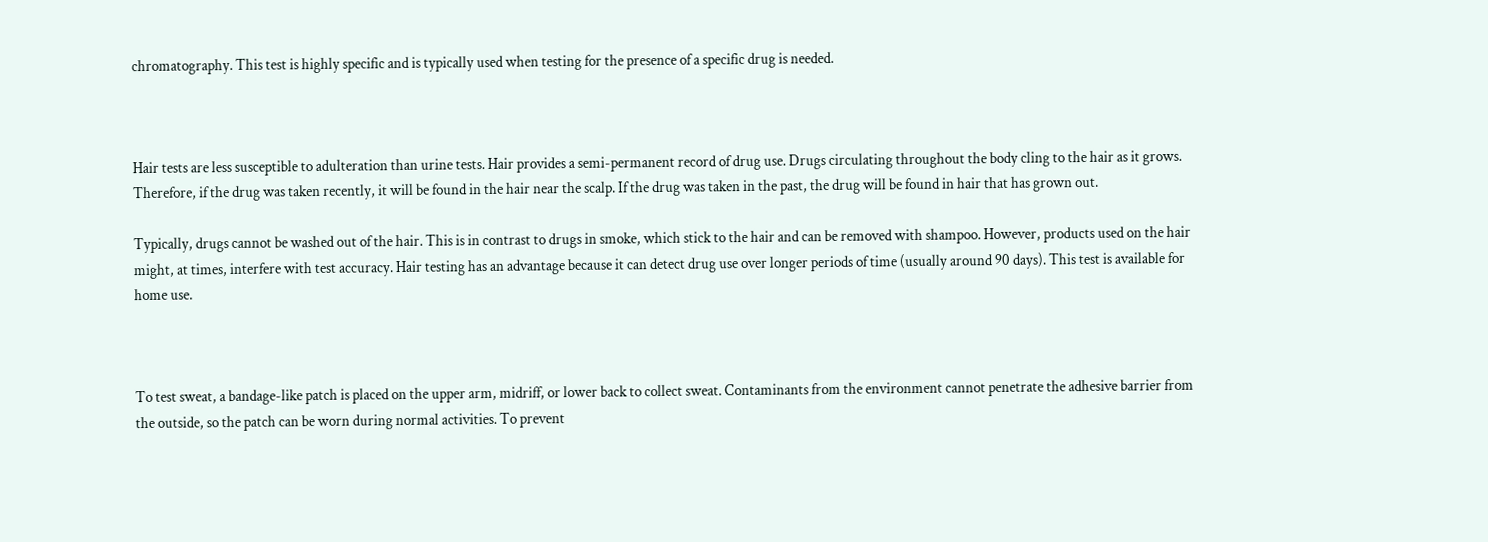chromatography. This test is highly specific and is typically used when testing for the presence of a specific drug is needed.



Hair tests are less susceptible to adulteration than urine tests. Hair provides a semi-permanent record of drug use. Drugs circulating throughout the body cling to the hair as it grows. Therefore, if the drug was taken recently, it will be found in the hair near the scalp. If the drug was taken in the past, the drug will be found in hair that has grown out.

Typically, drugs cannot be washed out of the hair. This is in contrast to drugs in smoke, which stick to the hair and can be removed with shampoo. However, products used on the hair might, at times, interfere with test accuracy. Hair testing has an advantage because it can detect drug use over longer periods of time (usually around 90 days). This test is available for home use.



To test sweat, a bandage-like patch is placed on the upper arm, midriff, or lower back to collect sweat. Contaminants from the environment cannot penetrate the adhesive barrier from the outside, so the patch can be worn during normal activities. To prevent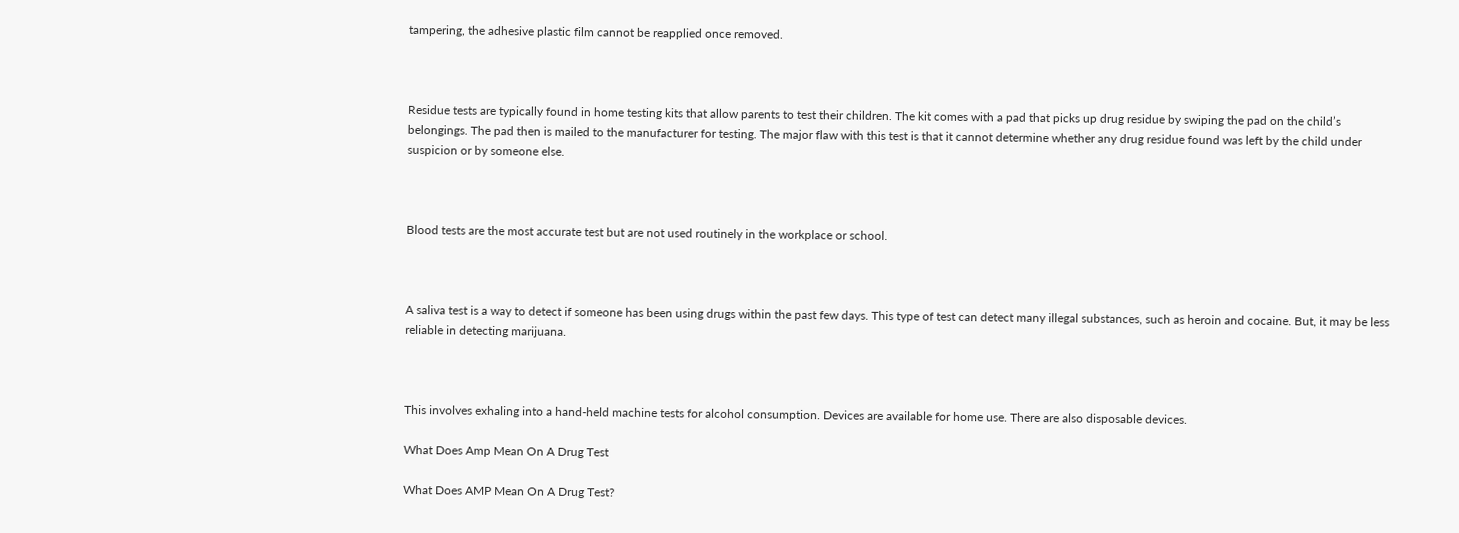tampering, the adhesive plastic film cannot be reapplied once removed.



Residue tests are typically found in home testing kits that allow parents to test their children. The kit comes with a pad that picks up drug residue by swiping the pad on the child’s belongings. The pad then is mailed to the manufacturer for testing. The major flaw with this test is that it cannot determine whether any drug residue found was left by the child under suspicion or by someone else.



Blood tests are the most accurate test but are not used routinely in the workplace or school.



A saliva test is a way to detect if someone has been using drugs within the past few days. This type of test can detect many illegal substances, such as heroin and cocaine. But, it may be less reliable in detecting marijuana.



This involves exhaling into a hand-held machine tests for alcohol consumption. Devices are available for home use. There are also disposable devices.

What Does Amp Mean On A Drug Test

What Does AMP Mean On A Drug Test?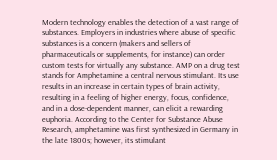Modern technology enables the detection of a vast range of substances. Employers in industries where abuse of specific substances is a concern (makers and sellers of pharmaceuticals or supplements, for instance) can order custom tests for virtually any substance. AMP on a drug test stands for Amphetamine a central nervous stimulant. Its use results in an increase in certain types of brain activity, resulting in a feeling of higher energy, focus, confidence, and in a dose-dependent manner, can elicit a rewarding euphoria. According to the Center for Substance Abuse Research, amphetamine was first synthesized in Germany in the late 1800s; however, its stimulant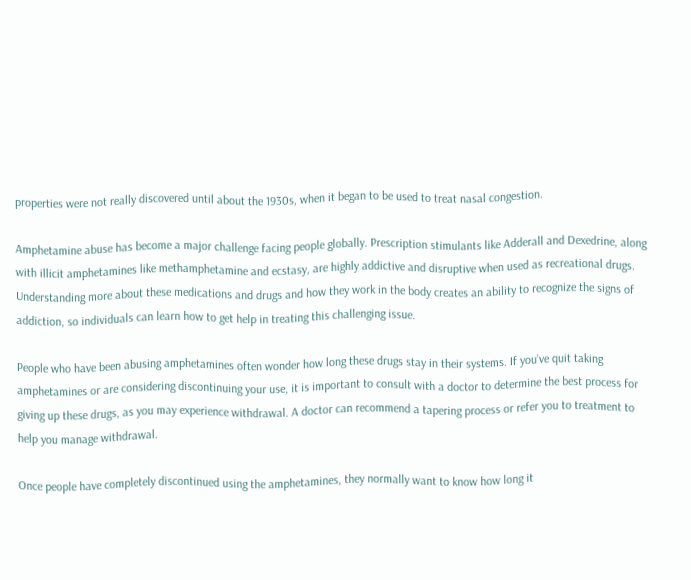properties were not really discovered until about the 1930s, when it began to be used to treat nasal congestion.

Amphetamine abuse has become a major challenge facing people globally. Prescription stimulants like Adderall and Dexedrine, along with illicit amphetamines like methamphetamine and ecstasy, are highly addictive and disruptive when used as recreational drugs. Understanding more about these medications and drugs and how they work in the body creates an ability to recognize the signs of addiction, so individuals can learn how to get help in treating this challenging issue.

People who have been abusing amphetamines often wonder how long these drugs stay in their systems. If you’ve quit taking amphetamines or are considering discontinuing your use, it is important to consult with a doctor to determine the best process for giving up these drugs, as you may experience withdrawal. A doctor can recommend a tapering process or refer you to treatment to help you manage withdrawal.

Once people have completely discontinued using the amphetamines, they normally want to know how long it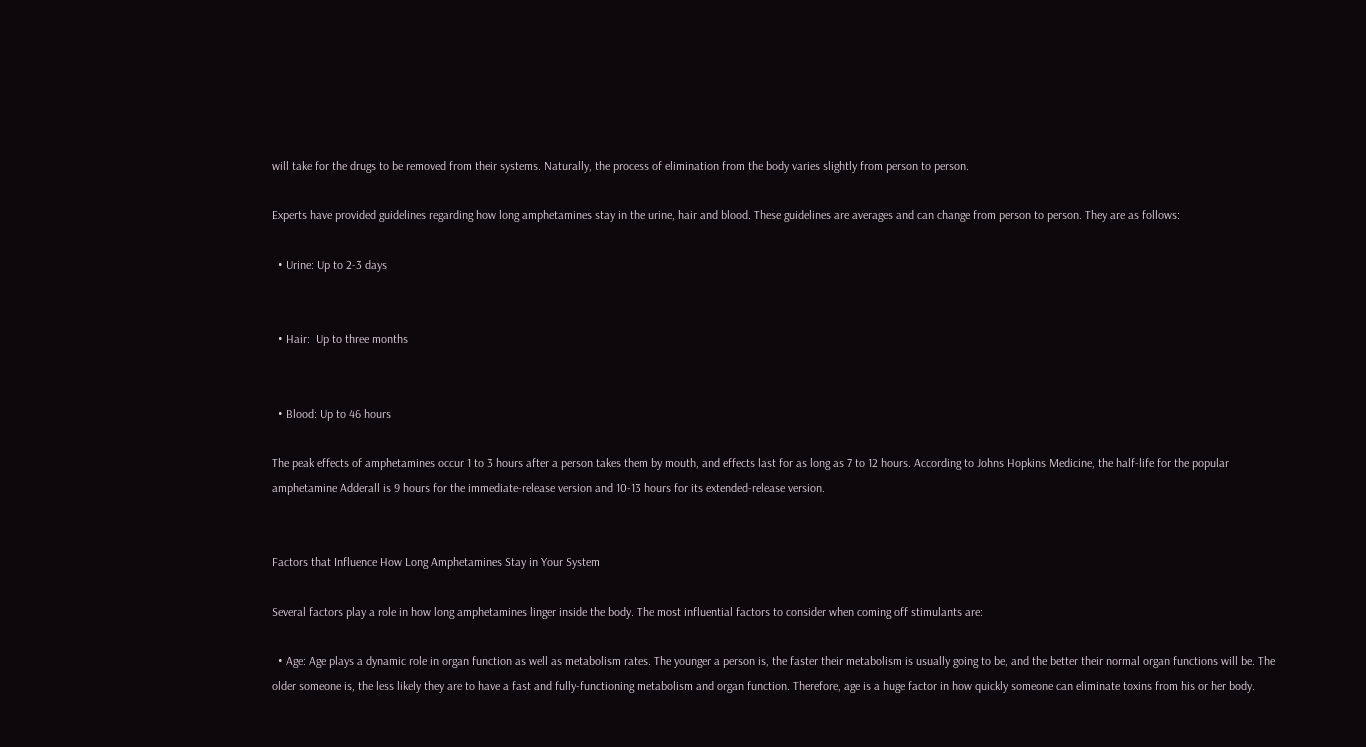will take for the drugs to be removed from their systems. Naturally, the process of elimination from the body varies slightly from person to person.

Experts have provided guidelines regarding how long amphetamines stay in the urine, hair and blood. These guidelines are averages and can change from person to person. They are as follows:

  • Urine: Up to 2-3 days


  • Hair:  Up to three months


  • Blood: Up to 46 hours

The peak effects of amphetamines occur 1 to 3 hours after a person takes them by mouth, and effects last for as long as 7 to 12 hours. According to Johns Hopkins Medicine, the half-life for the popular amphetamine Adderall is 9 hours for the immediate-release version and 10-13 hours for its extended-release version.


Factors that Influence How Long Amphetamines Stay in Your System

Several factors play a role in how long amphetamines linger inside the body. The most influential factors to consider when coming off stimulants are:

  • Age: Age plays a dynamic role in organ function as well as metabolism rates. The younger a person is, the faster their metabolism is usually going to be, and the better their normal organ functions will be. The older someone is, the less likely they are to have a fast and fully-functioning metabolism and organ function. Therefore, age is a huge factor in how quickly someone can eliminate toxins from his or her body.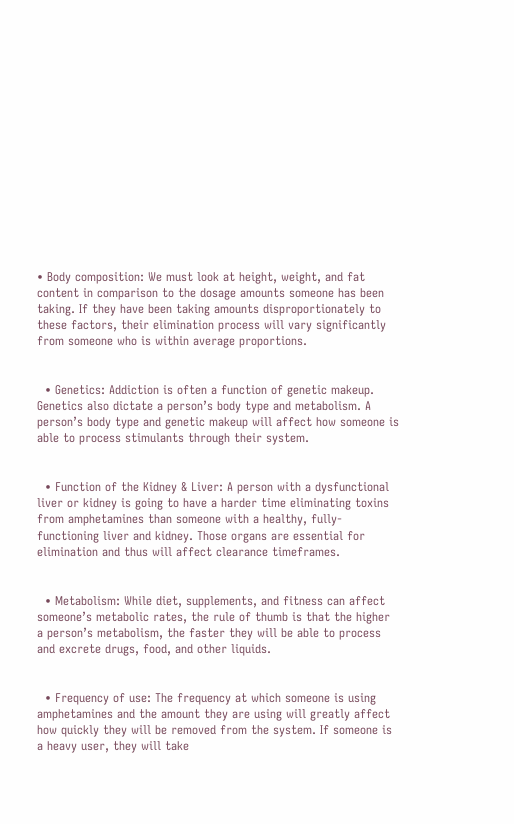• Body composition: We must look at height, weight, and fat content in comparison to the dosage amounts someone has been taking. If they have been taking amounts disproportionately to these factors, their elimination process will vary significantly from someone who is within average proportions.


  • Genetics: Addiction is often a function of genetic makeup. Genetics also dictate a person’s body type and metabolism. A person’s body type and genetic makeup will affect how someone is able to process stimulants through their system.


  • Function of the Kidney & Liver: A person with a dysfunctional liver or kidney is going to have a harder time eliminating toxins from amphetamines than someone with a healthy, fully-functioning liver and kidney. Those organs are essential for elimination and thus will affect clearance timeframes.


  • Metabolism: While diet, supplements, and fitness can affect someone’s metabolic rates, the rule of thumb is that the higher a person’s metabolism, the faster they will be able to process and excrete drugs, food, and other liquids.


  • Frequency of use: The frequency at which someone is using amphetamines and the amount they are using will greatly affect how quickly they will be removed from the system. If someone is a heavy user, they will take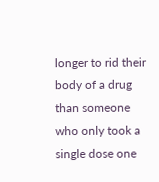longer to rid their body of a drug than someone who only took a single dose one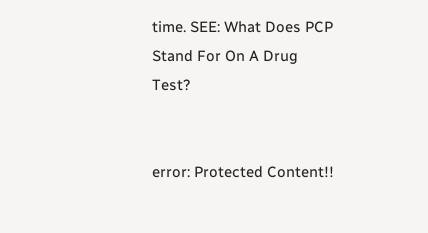time. SEE: What Does PCP Stand For On A Drug Test?


error: Protected Content!!